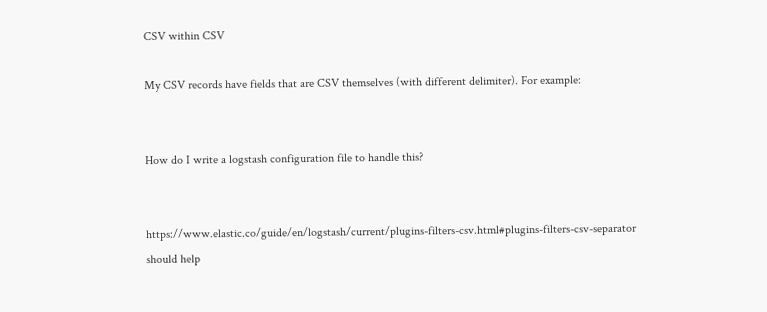CSV within CSV

My CSV records have fields that are CSV themselves (with different delimiter). For example:


How do I write a logstash configuration file to handle this?


https://www.elastic.co/guide/en/logstash/current/plugins-filters-csv.html#plugins-filters-csv-separator should help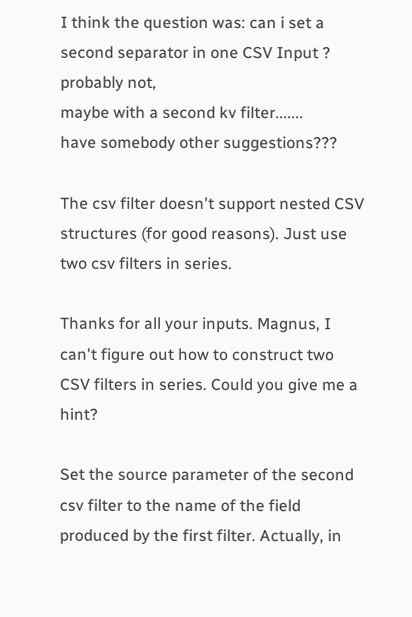I think the question was: can i set a second separator in one CSV Input ?
probably not,
maybe with a second kv filter.......
have somebody other suggestions???

The csv filter doesn't support nested CSV structures (for good reasons). Just use two csv filters in series.

Thanks for all your inputs. Magnus, I can't figure out how to construct two CSV filters in series. Could you give me a hint?

Set the source parameter of the second csv filter to the name of the field produced by the first filter. Actually, in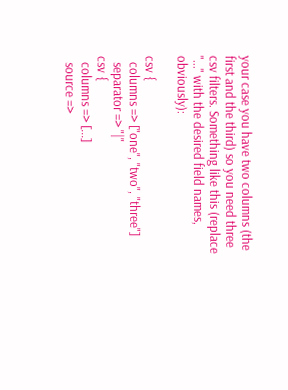your case you have two columns (the first and the third) so you need three csv filters. Something like this (replace "..." with the desired field names, obviously):

csv {
  columns => ["one", "two", "three"]
  separator => "|"
csv {
  columns => [...]
  source =>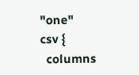"one"
csv {
  columns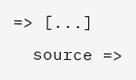=> [...]
  source =>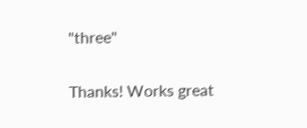"three"

Thanks! Works great